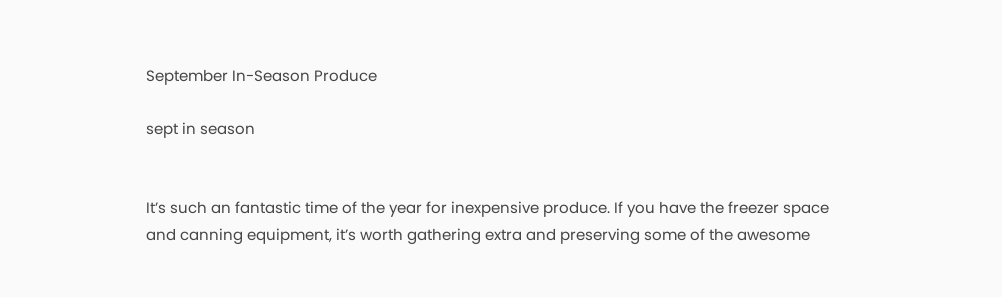September In-Season Produce

sept in season


It’s such an fantastic time of the year for inexpensive produce. If you have the freezer space and canning equipment, it’s worth gathering extra and preserving some of the awesome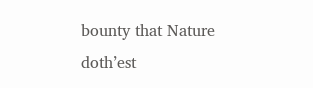bounty that Nature doth’est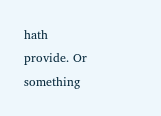hath provide. Or something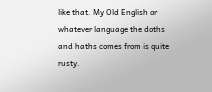like that. My Old English or whatever language the doths and haths comes from is quite rusty.